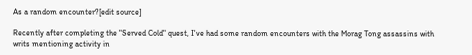As a random encounter?[edit source]

Recently after completing the "Served Cold" quest, I've had some random encounters with the Morag Tong assassins with writs mentioning activity in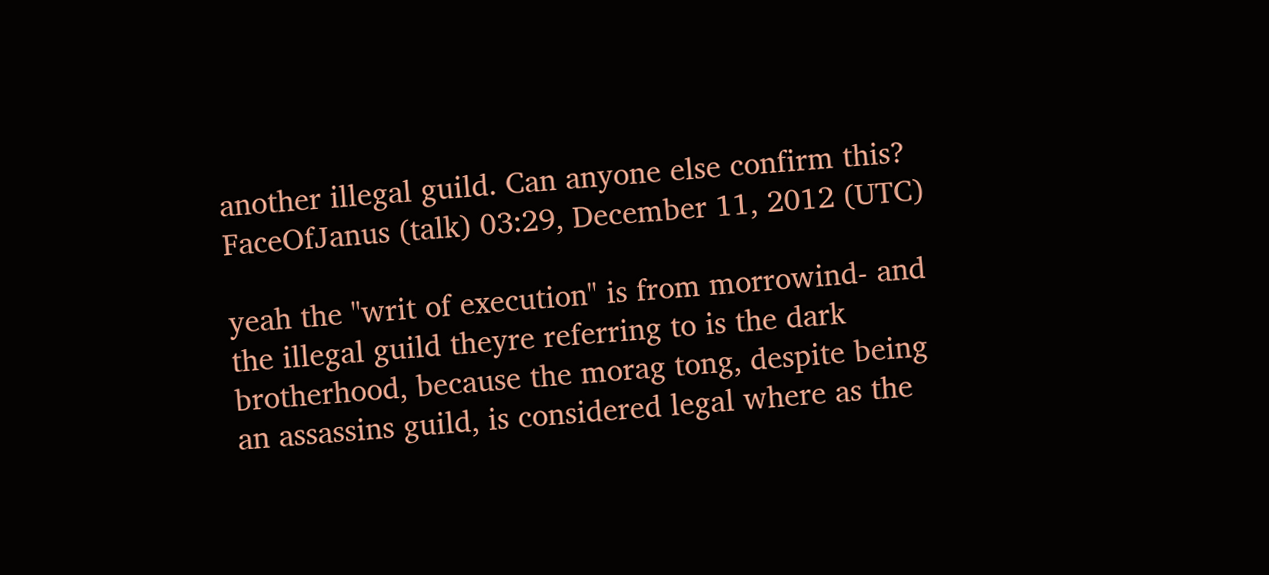another illegal guild. Can anyone else confirm this? FaceOfJanus (talk) 03:29, December 11, 2012 (UTC)

yeah the "writ of execution" is from morrowind- and the illegal guild theyre referring to is the dark brotherhood, because the morag tong, despite being an assassins guild, is considered legal where as the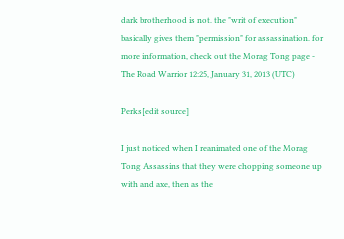dark brotherhood is not. the "writ of execution" basically gives them "permission" for assassination. for more information, check out the Morag Tong page - The Road Warrior 12:25, January 31, 2013 (UTC)

Perks[edit source]

I just noticed when I reanimated one of the Morag Tong Assassins that they were chopping someone up with and axe, then as the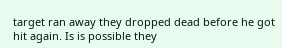target ran away they dropped dead before he got hit again. Is is possible they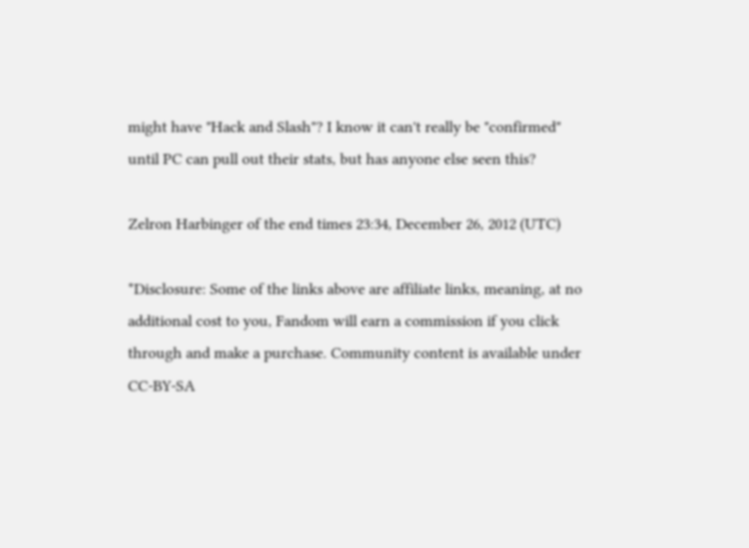might have "Hack and Slash"? I know it can't really be "confirmed" until PC can pull out their stats, but has anyone else seen this?

Zelron Harbinger of the end times 23:34, December 26, 2012 (UTC)

*Disclosure: Some of the links above are affiliate links, meaning, at no additional cost to you, Fandom will earn a commission if you click through and make a purchase. Community content is available under CC-BY-SA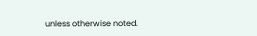unless otherwise noted.